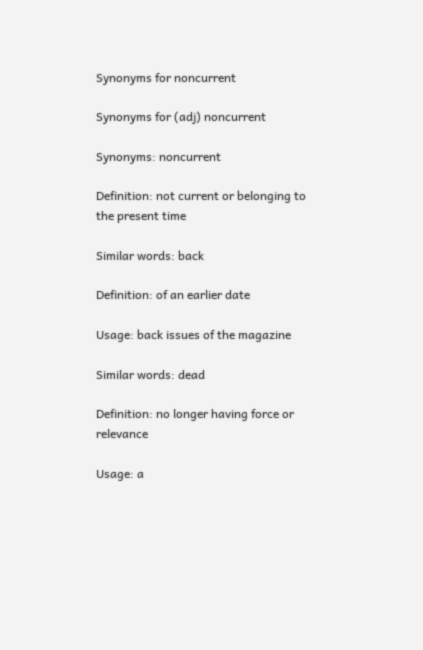Synonyms for noncurrent

Synonyms for (adj) noncurrent

Synonyms: noncurrent

Definition: not current or belonging to the present time

Similar words: back

Definition: of an earlier date

Usage: back issues of the magazine

Similar words: dead

Definition: no longer having force or relevance

Usage: a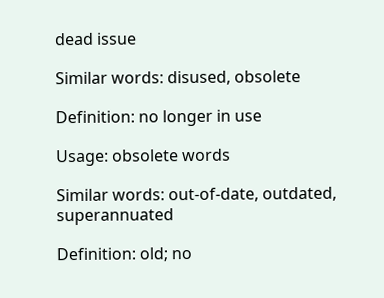dead issue

Similar words: disused, obsolete

Definition: no longer in use

Usage: obsolete words

Similar words: out-of-date, outdated, superannuated

Definition: old; no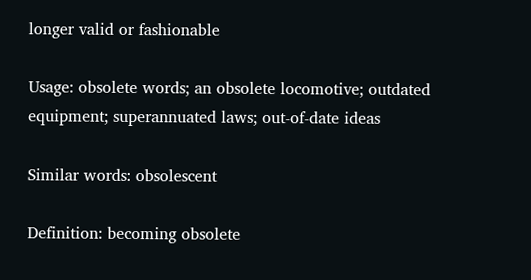longer valid or fashionable

Usage: obsolete words; an obsolete locomotive; outdated equipment; superannuated laws; out-of-date ideas

Similar words: obsolescent

Definition: becoming obsolete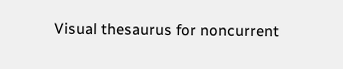Visual thesaurus for noncurrent